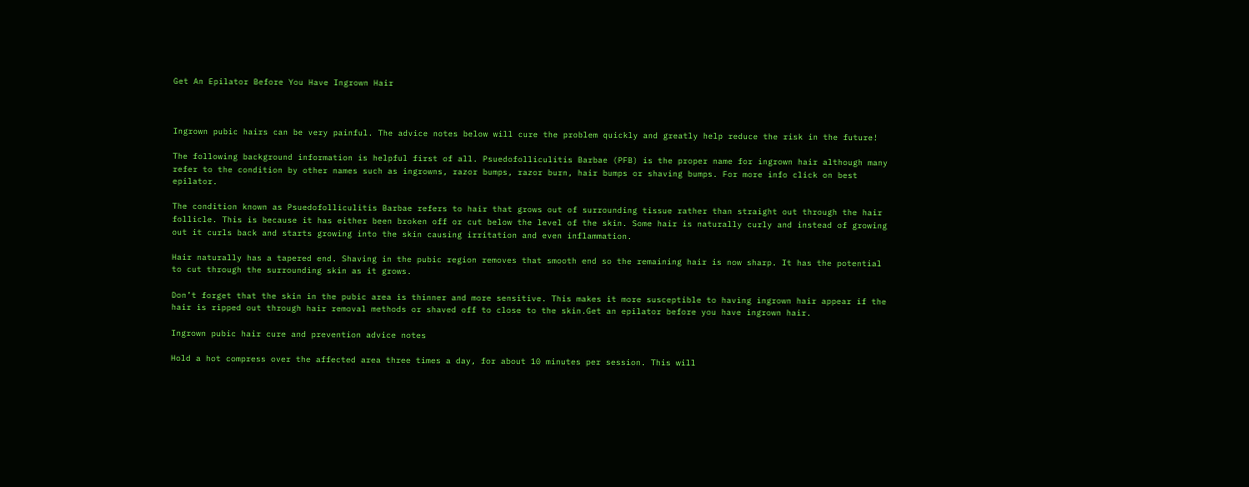Get An Epilator Before You Have Ingrown Hair



Ingrown pubic hairs can be very painful. The advice notes below will cure the problem quickly and greatly help reduce the risk in the future!

The following background information is helpful first of all. Psuedofolliculitis Barbae (PFB) is the proper name for ingrown hair although many refer to the condition by other names such as ingrowns, razor bumps, razor burn, hair bumps or shaving bumps. For more info click on best epilator.

The condition known as Psuedofolliculitis Barbae refers to hair that grows out of surrounding tissue rather than straight out through the hair follicle. This is because it has either been broken off or cut below the level of the skin. Some hair is naturally curly and instead of growing out it curls back and starts growing into the skin causing irritation and even inflammation.

Hair naturally has a tapered end. Shaving in the pubic region removes that smooth end so the remaining hair is now sharp. It has the potential to cut through the surrounding skin as it grows.

Don’t forget that the skin in the pubic area is thinner and more sensitive. This makes it more susceptible to having ingrown hair appear if the hair is ripped out through hair removal methods or shaved off to close to the skin.Get an epilator before you have ingrown hair.

Ingrown pubic hair cure and prevention advice notes

Hold a hot compress over the affected area three times a day, for about 10 minutes per session. This will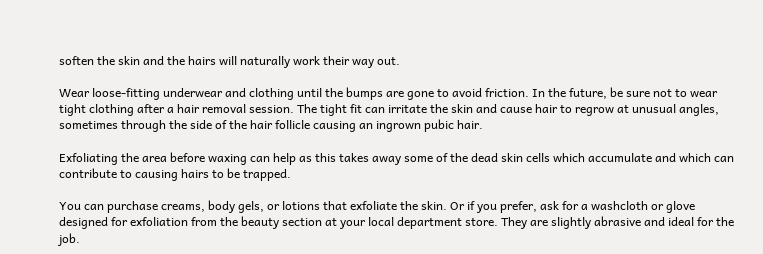soften the skin and the hairs will naturally work their way out.

Wear loose-fitting underwear and clothing until the bumps are gone to avoid friction. In the future, be sure not to wear tight clothing after a hair removal session. The tight fit can irritate the skin and cause hair to regrow at unusual angles, sometimes through the side of the hair follicle causing an ingrown pubic hair.

Exfoliating the area before waxing can help as this takes away some of the dead skin cells which accumulate and which can contribute to causing hairs to be trapped.

You can purchase creams, body gels, or lotions that exfoliate the skin. Or if you prefer, ask for a washcloth or glove designed for exfoliation from the beauty section at your local department store. They are slightly abrasive and ideal for the job.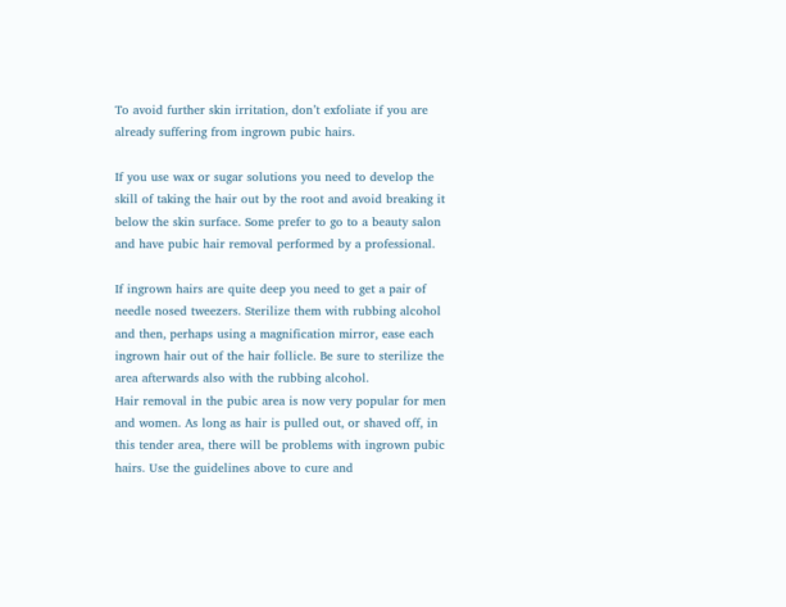To avoid further skin irritation, don’t exfoliate if you are already suffering from ingrown pubic hairs.

If you use wax or sugar solutions you need to develop the skill of taking the hair out by the root and avoid breaking it below the skin surface. Some prefer to go to a beauty salon and have pubic hair removal performed by a professional.

If ingrown hairs are quite deep you need to get a pair of needle nosed tweezers. Sterilize them with rubbing alcohol and then, perhaps using a magnification mirror, ease each ingrown hair out of the hair follicle. Be sure to sterilize the area afterwards also with the rubbing alcohol.
Hair removal in the pubic area is now very popular for men and women. As long as hair is pulled out, or shaved off, in this tender area, there will be problems with ingrown pubic hairs. Use the guidelines above to cure and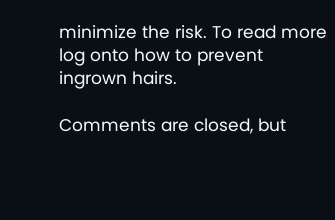minimize the risk. To read more log onto how to prevent ingrown hairs.

Comments are closed, but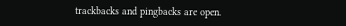trackbacks and pingbacks are open.